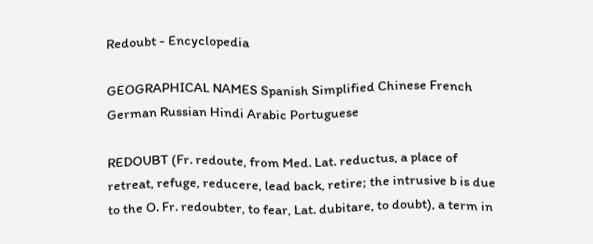Redoubt - Encyclopedia

GEOGRAPHICAL NAMES Spanish Simplified Chinese French German Russian Hindi Arabic Portuguese

REDOUBT (Fr. redoute, from Med. Lat. reductus, a place of retreat, refuge, reducere, lead back, retire; the intrusive b is due to the O. Fr. redoubter, to fear, Lat. dubitare, to doubt), a term in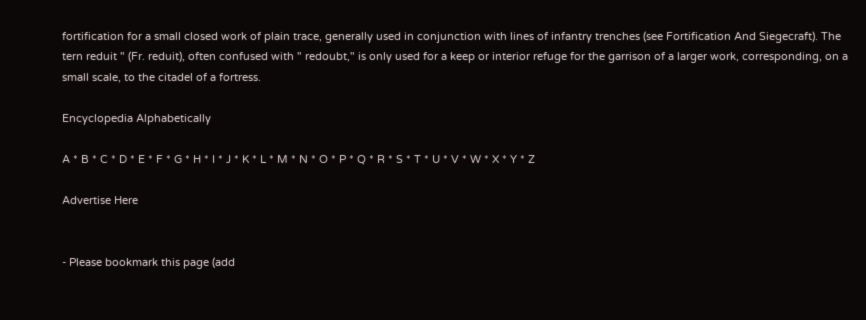fortification for a small closed work of plain trace, generally used in conjunction with lines of infantry trenches (see Fortification And Siegecraft). The tern reduit " (Fr. reduit), often confused with " redoubt," is only used for a keep or interior refuge for the garrison of a larger work, corresponding, on a small scale, to the citadel of a fortress.

Encyclopedia Alphabetically

A * B * C * D * E * F * G * H * I * J * K * L * M * N * O * P * Q * R * S * T * U * V * W * X * Y * Z

Advertise Here


- Please bookmark this page (add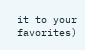it to your favorites)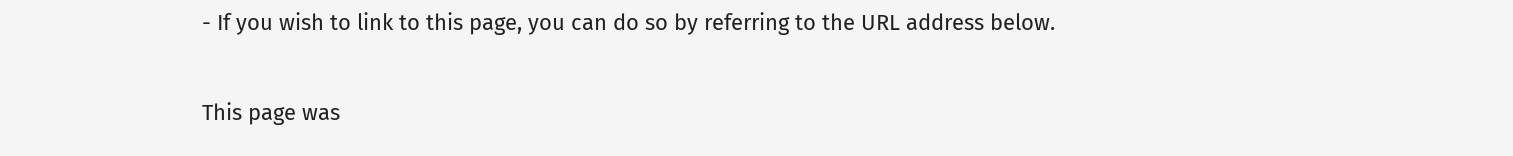- If you wish to link to this page, you can do so by referring to the URL address below.

This page was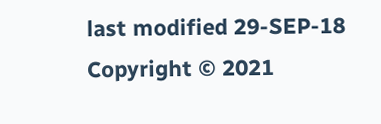last modified 29-SEP-18
Copyright © 2021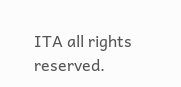ITA all rights reserved.